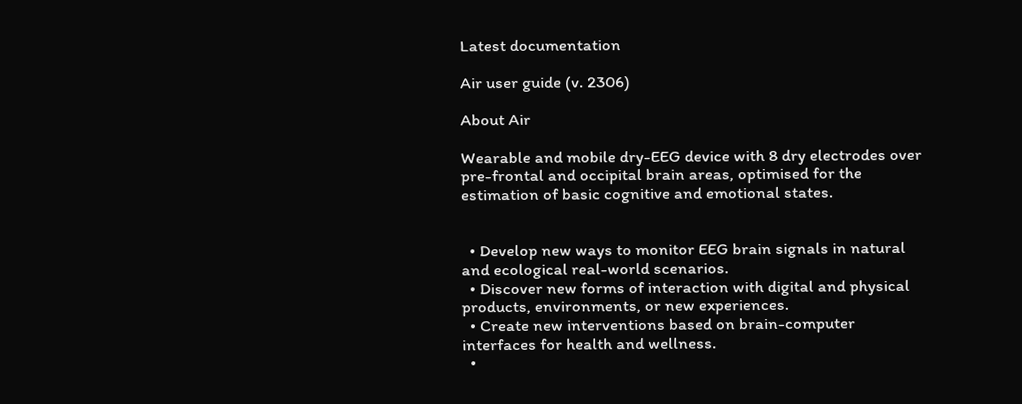Latest documentation

Air user guide (v. 2306)

About Air

Wearable and mobile dry-EEG device with 8 dry electrodes over pre-frontal and occipital brain areas, optimised for the estimation of basic cognitive and emotional states.


  • Develop new ways to monitor EEG brain signals in natural and ecological real-world scenarios.
  • Discover new forms of interaction with digital and physical products, environments, or new experiences.
  • Create new interventions based on brain-computer interfaces for health and wellness.
  •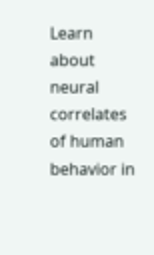Learn about neural correlates of human behavior in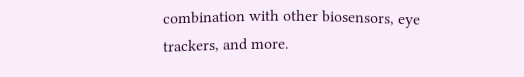combination with other biosensors, eye trackers, and more.